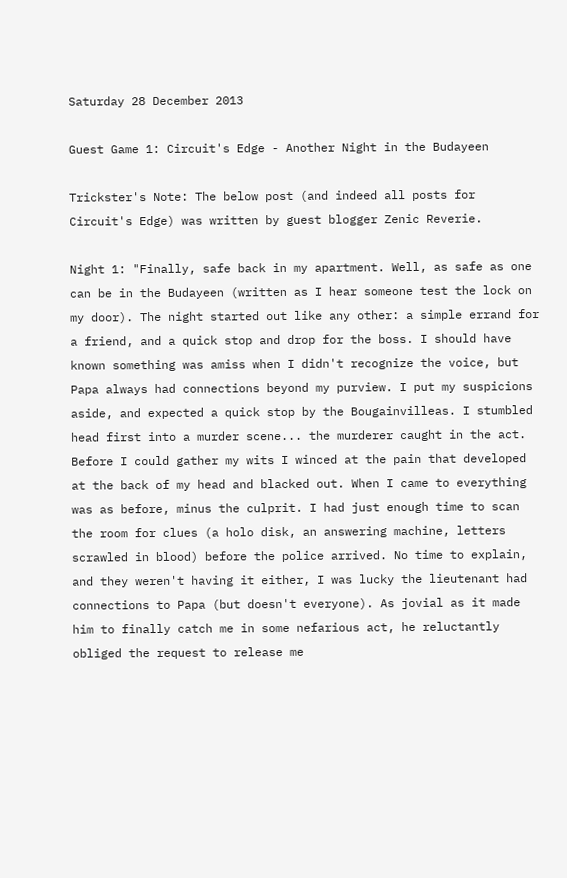Saturday 28 December 2013

Guest Game 1: Circuit's Edge - Another Night in the Budayeen

Trickster's Note: The below post (and indeed all posts for Circuit's Edge) was written by guest blogger Zenic Reverie.

Night 1: "Finally, safe back in my apartment. Well, as safe as one can be in the Budayeen (written as I hear someone test the lock on my door). The night started out like any other: a simple errand for a friend, and a quick stop and drop for the boss. I should have known something was amiss when I didn't recognize the voice, but Papa always had connections beyond my purview. I put my suspicions aside, and expected a quick stop by the Bougainvilleas. I stumbled head first into a murder scene... the murderer caught in the act. Before I could gather my wits I winced at the pain that developed at the back of my head and blacked out. When I came to everything was as before, minus the culprit. I had just enough time to scan the room for clues (a holo disk, an answering machine, letters scrawled in blood) before the police arrived. No time to explain, and they weren't having it either, I was lucky the lieutenant had connections to Papa (but doesn't everyone). As jovial as it made him to finally catch me in some nefarious act, he reluctantly obliged the request to release me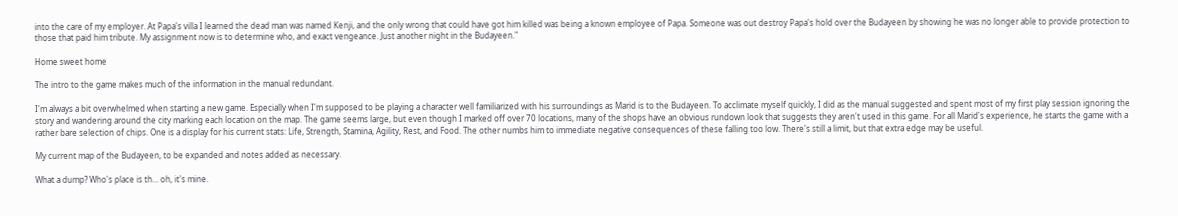into the care of my employer. At Papa's villa I learned the dead man was named Kenji, and the only wrong that could have got him killed was being a known employee of Papa. Someone was out destroy Papa's hold over the Budayeen by showing he was no longer able to provide protection to those that paid him tribute. My assignment now is to determine who, and exact vengeance. Just another night in the Budayeen."

Home sweet home

The intro to the game makes much of the information in the manual redundant.

I'm always a bit overwhelmed when starting a new game. Especially when I'm supposed to be playing a character well familiarized with his surroundings as Marid is to the Budayeen. To acclimate myself quickly, I did as the manual suggested and spent most of my first play session ignoring the story and wandering around the city marking each location on the map. The game seems large, but even though I marked off over 70 locations, many of the shops have an obvious rundown look that suggests they aren't used in this game. For all Marid's experience, he starts the game with a rather bare selection of chips. One is a display for his current stats: Life, Strength, Stamina, Agility, Rest, and Food. The other numbs him to immediate negative consequences of these falling too low. There's still a limit, but that extra edge may be useful.

My current map of the Budayeen, to be expanded and notes added as necessary.

What a dump? Who's place is th... oh, it's mine.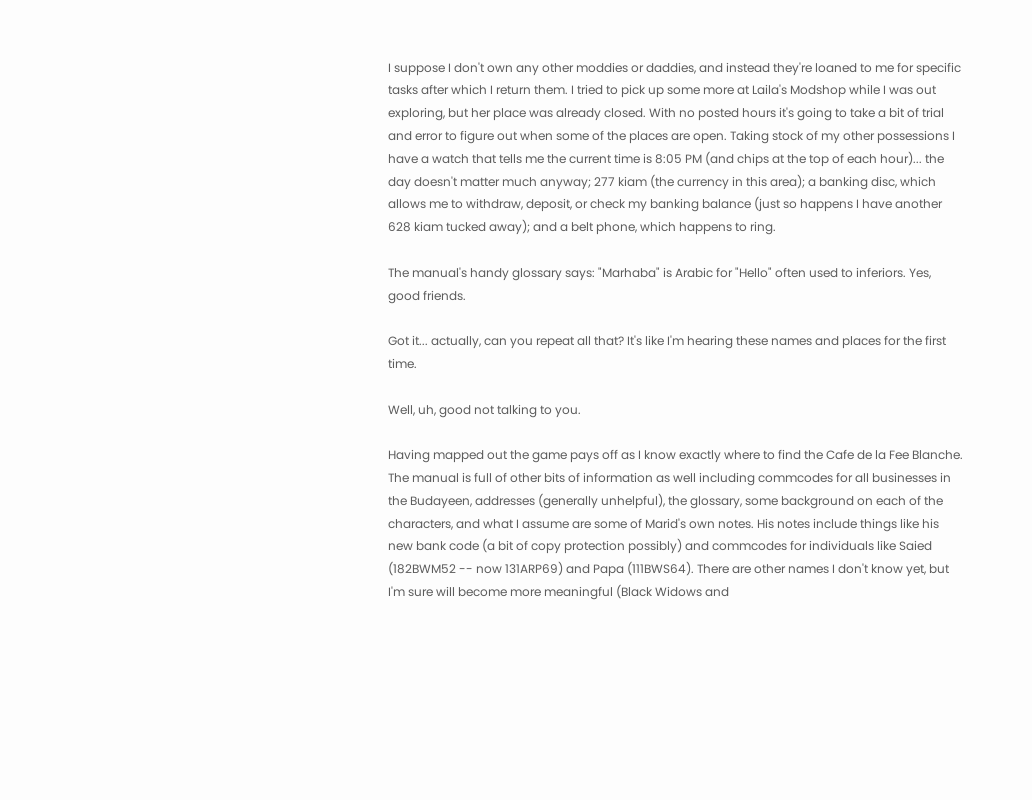I suppose I don't own any other moddies or daddies, and instead they're loaned to me for specific tasks after which I return them. I tried to pick up some more at Laila's Modshop while I was out exploring, but her place was already closed. With no posted hours it's going to take a bit of trial and error to figure out when some of the places are open. Taking stock of my other possessions I have a watch that tells me the current time is 8:05 PM (and chips at the top of each hour)... the day doesn't matter much anyway; 277 kiam (the currency in this area); a banking disc, which allows me to withdraw, deposit, or check my banking balance (just so happens I have another 628 kiam tucked away); and a belt phone, which happens to ring.

The manual's handy glossary says: "Marhaba" is Arabic for "Hello" often used to inferiors. Yes, good friends.

Got it... actually, can you repeat all that? It's like I'm hearing these names and places for the first time.

Well, uh, good not talking to you.

Having mapped out the game pays off as I know exactly where to find the Cafe de la Fee Blanche. The manual is full of other bits of information as well including commcodes for all businesses in the Budayeen, addresses (generally unhelpful), the glossary, some background on each of the characters, and what I assume are some of Marid's own notes. His notes include things like his new bank code (a bit of copy protection possibly) and commcodes for individuals like Saied (182BWM52 -- now 131ARP69) and Papa (111BWS64). There are other names I don't know yet, but I'm sure will become more meaningful (Black Widows and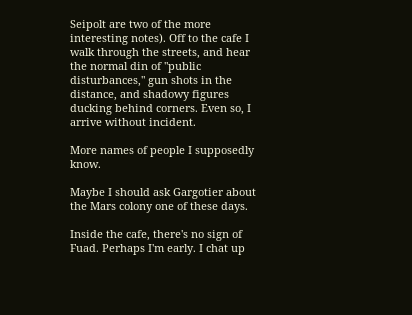Seipolt are two of the more interesting notes). Off to the cafe I walk through the streets, and hear the normal din of "public disturbances," gun shots in the distance, and shadowy figures ducking behind corners. Even so, I arrive without incident.

More names of people I supposedly know.

Maybe I should ask Gargotier about the Mars colony one of these days.

Inside the cafe, there's no sign of Fuad. Perhaps I'm early. I chat up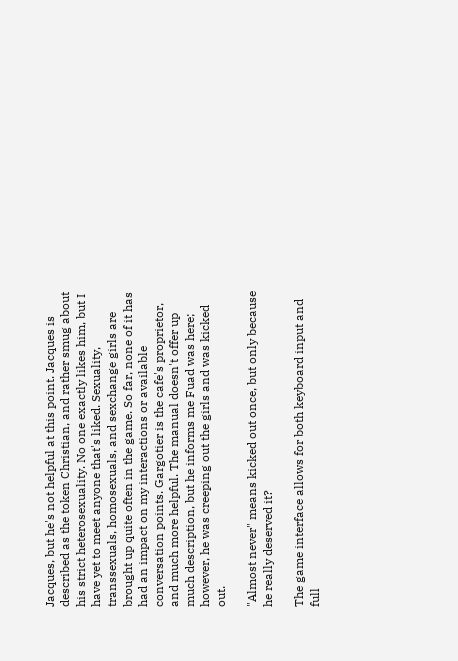Jacques, but he's not helpful at this point. Jacques is described as the token Christian, and rather smug about his strict heterosexuality. No one exactly likes him, but I have yet to meet anyone that's liked. Sexuality, transsexuals, homosexuals, and sexchange girls are brought up quite often in the game. So far, none of it has had an impact on my interactions or available conversation points. Gargotier is the cafe's proprietor, and much more helpful. The manual doesn't offer up much description, but he informs me Fuad was here; however, he was creeping out the girls and was kicked out.

"Almost never" means kicked out once, but only because he really deserved it?

The game interface allows for both keyboard input and full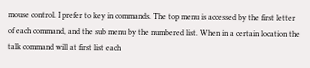mouse control. I prefer to key in commands. The top menu is accessed by the first letter of each command, and the sub menu by the numbered list. When in a certain location the talk command will at first list each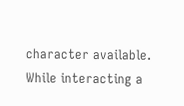character available. While interacting a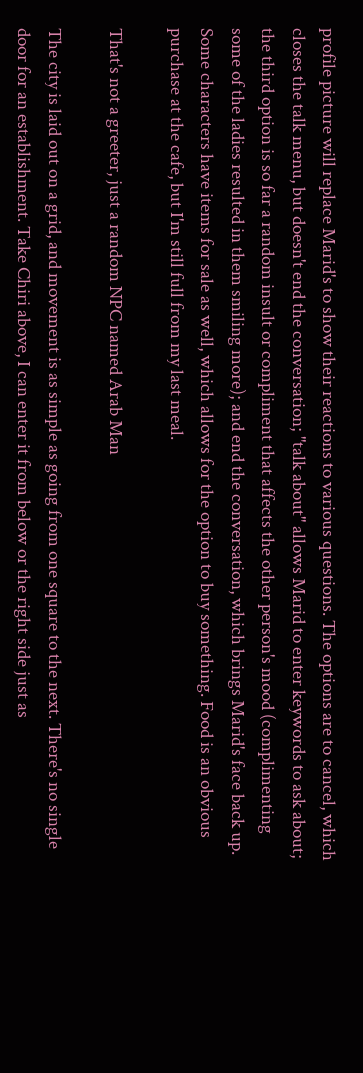profile picture will replace Marid's to show their reactions to various questions. The options are to cancel, which closes the talk menu, but doesn't end the conversation; "talk about" allows Marid to enter keywords to ask about; the third option is so far a random insult or compliment that affects the other person's mood (complimenting some of the ladies resulted in them smiling more); and end the conversation, which brings Marid's face back up. Some characters have items for sale as well, which allows for the option to buy something. Food is an obvious purchase at the cafe, but I'm still full from my last meal.

That's not a greeter, just a random NPC named Arab Man

The city is laid out on a grid, and movement is as simple as going from one square to the next. There's no single door for an establishment. Take Chiri above, I can enter it from below or the right side just as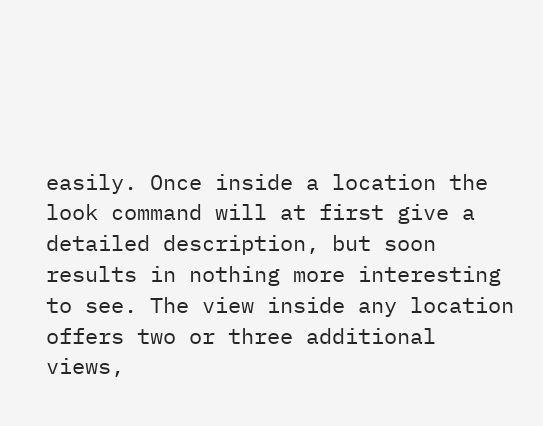easily. Once inside a location the look command will at first give a detailed description, but soon results in nothing more interesting to see. The view inside any location offers two or three additional views,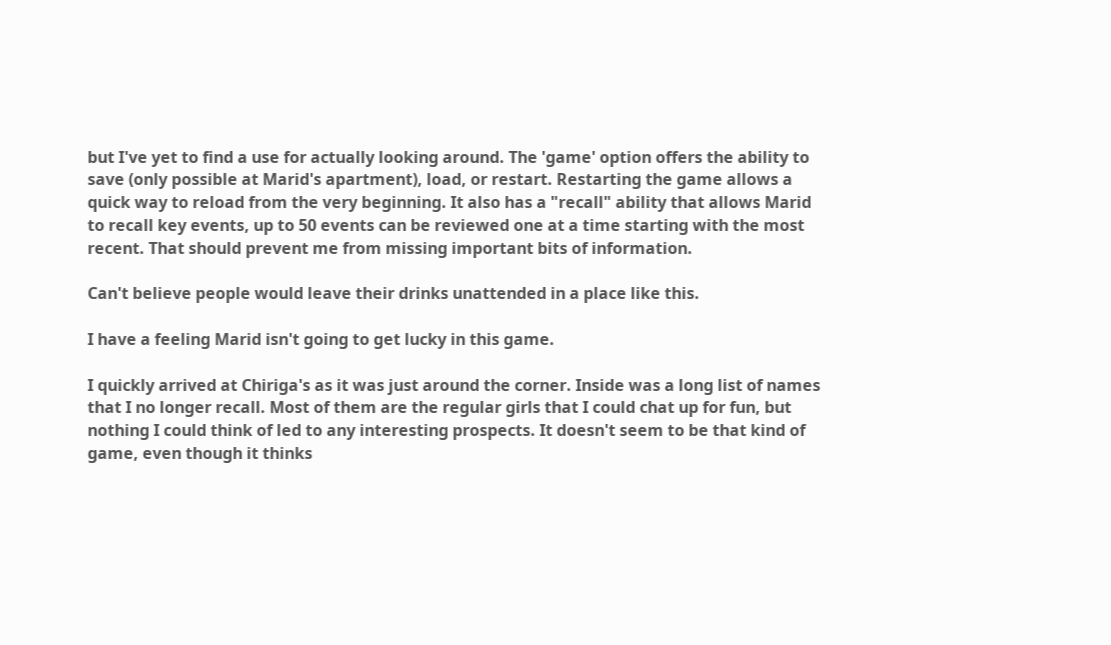but I've yet to find a use for actually looking around. The 'game' option offers the ability to save (only possible at Marid's apartment), load, or restart. Restarting the game allows a quick way to reload from the very beginning. It also has a "recall" ability that allows Marid to recall key events, up to 50 events can be reviewed one at a time starting with the most recent. That should prevent me from missing important bits of information.

Can't believe people would leave their drinks unattended in a place like this.

I have a feeling Marid isn't going to get lucky in this game.

I quickly arrived at Chiriga's as it was just around the corner. Inside was a long list of names that I no longer recall. Most of them are the regular girls that I could chat up for fun, but nothing I could think of led to any interesting prospects. It doesn't seem to be that kind of game, even though it thinks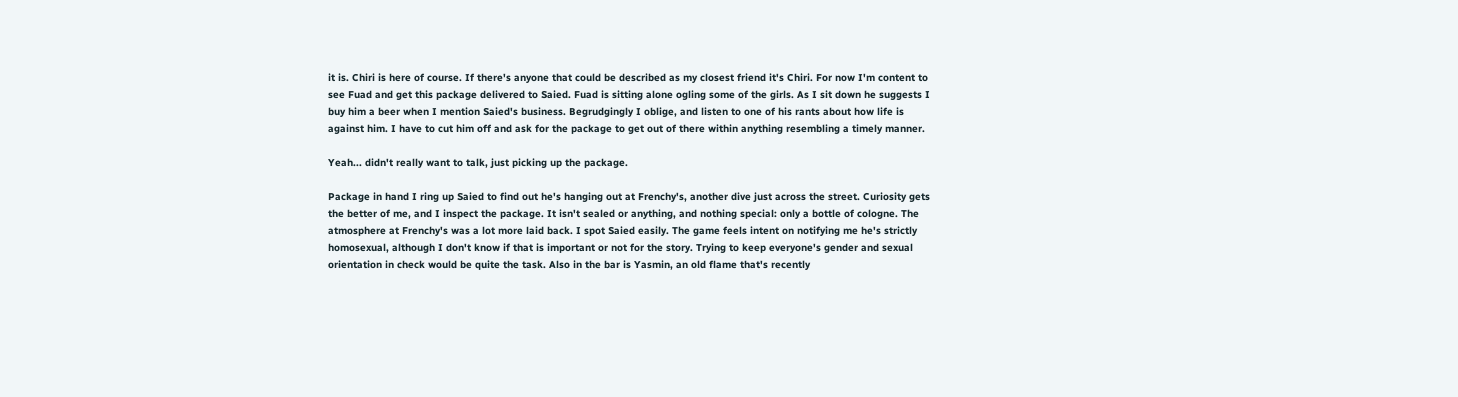it is. Chiri is here of course. If there's anyone that could be described as my closest friend it's Chiri. For now I'm content to see Fuad and get this package delivered to Saied. Fuad is sitting alone ogling some of the girls. As I sit down he suggests I buy him a beer when I mention Saied's business. Begrudgingly I oblige, and listen to one of his rants about how life is against him. I have to cut him off and ask for the package to get out of there within anything resembling a timely manner.

Yeah... didn't really want to talk, just picking up the package.

Package in hand I ring up Saied to find out he's hanging out at Frenchy's, another dive just across the street. Curiosity gets the better of me, and I inspect the package. It isn't sealed or anything, and nothing special: only a bottle of cologne. The atmosphere at Frenchy's was a lot more laid back. I spot Saied easily. The game feels intent on notifying me he's strictly homosexual, although I don't know if that is important or not for the story. Trying to keep everyone's gender and sexual orientation in check would be quite the task. Also in the bar is Yasmin, an old flame that's recently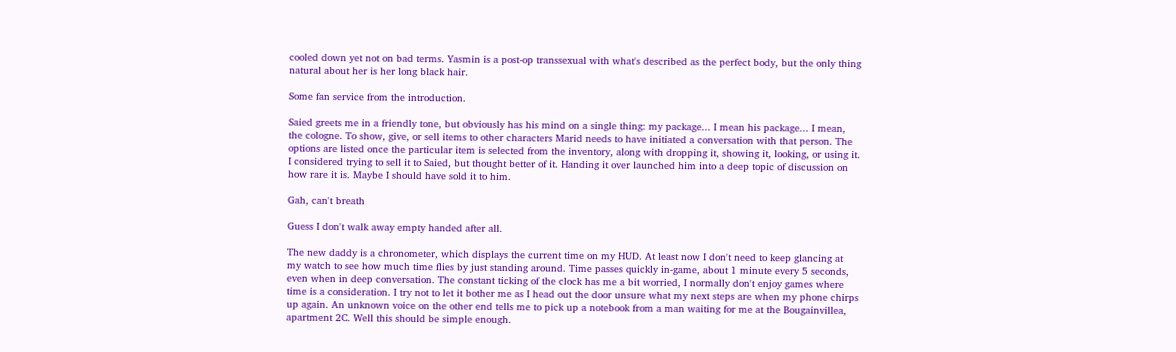cooled down yet not on bad terms. Yasmin is a post-op transsexual with what's described as the perfect body, but the only thing natural about her is her long black hair.

Some fan service from the introduction.

Saied greets me in a friendly tone, but obviously has his mind on a single thing: my package... I mean his package... I mean, the cologne. To show, give, or sell items to other characters Marid needs to have initiated a conversation with that person. The options are listed once the particular item is selected from the inventory, along with dropping it, showing it, looking, or using it. I considered trying to sell it to Saied, but thought better of it. Handing it over launched him into a deep topic of discussion on how rare it is. Maybe I should have sold it to him.

Gah, can't breath

Guess I don't walk away empty handed after all.

The new daddy is a chronometer, which displays the current time on my HUD. At least now I don't need to keep glancing at my watch to see how much time flies by just standing around. Time passes quickly in-game, about 1 minute every 5 seconds, even when in deep conversation. The constant ticking of the clock has me a bit worried, I normally don't enjoy games where time is a consideration. I try not to let it bother me as I head out the door unsure what my next steps are when my phone chirps up again. An unknown voice on the other end tells me to pick up a notebook from a man waiting for me at the Bougainvillea, apartment 2C. Well this should be simple enough.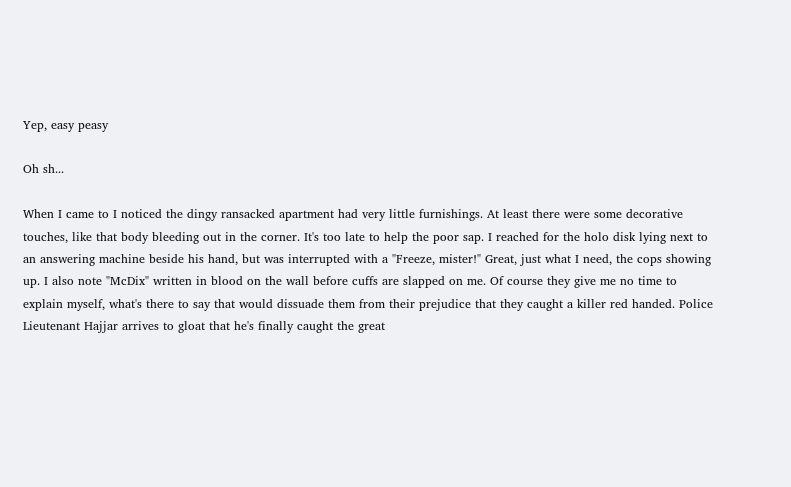Yep, easy peasy

Oh sh...

When I came to I noticed the dingy ransacked apartment had very little furnishings. At least there were some decorative touches, like that body bleeding out in the corner. It's too late to help the poor sap. I reached for the holo disk lying next to an answering machine beside his hand, but was interrupted with a "Freeze, mister!" Great, just what I need, the cops showing up. I also note "McDix" written in blood on the wall before cuffs are slapped on me. Of course they give me no time to explain myself, what's there to say that would dissuade them from their prejudice that they caught a killer red handed. Police Lieutenant Hajjar arrives to gloat that he's finally caught the great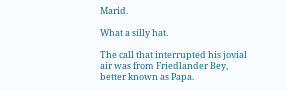Marid.

What a silly hat.

The call that interrupted his jovial air was from Friedlander Bey, better known as Papa.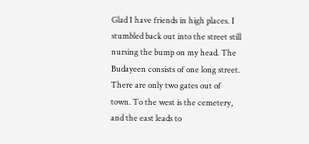Glad I have friends in high places. I stumbled back out into the street still nursing the bump on my head. The Budayeen consists of one long street. There are only two gates out of town. To the west is the cemetery, and the east leads to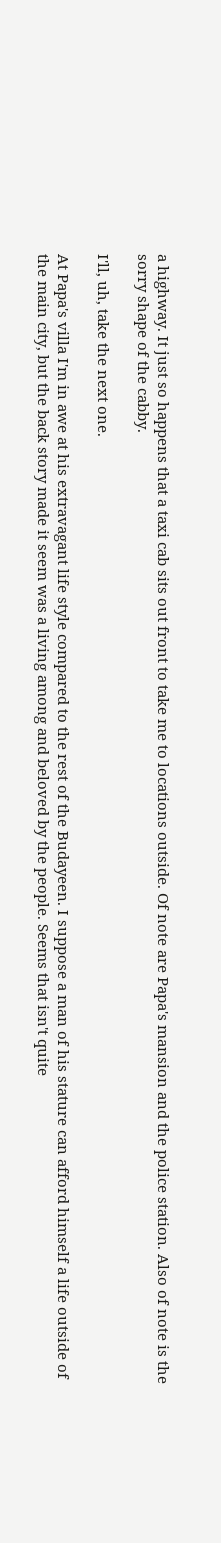a highway. It just so happens that a taxi cab sits out front to take me to locations outside. Of note are Papa's mansion and the police station. Also of note is the sorry shape of the cabby.

I'll, uh, take the next one.

At Papa's villa I'm in awe at his extravagant life style compared to the rest of the Budayeen. I suppose a man of his stature can afford himself a life outside of the main city, but the back story made it seem was a living among and beloved by the people. Seems that isn't quite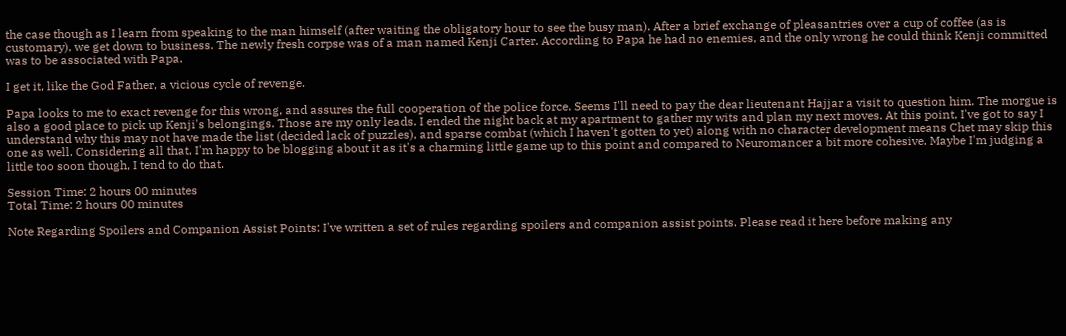the case though as I learn from speaking to the man himself (after waiting the obligatory hour to see the busy man). After a brief exchange of pleasantries over a cup of coffee (as is customary), we get down to business. The newly fresh corpse was of a man named Kenji Carter. According to Papa he had no enemies, and the only wrong he could think Kenji committed was to be associated with Papa.

I get it, like the God Father, a vicious cycle of revenge.

Papa looks to me to exact revenge for this wrong, and assures the full cooperation of the police force. Seems I'll need to pay the dear lieutenant Hajjar a visit to question him. The morgue is also a good place to pick up Kenji's belongings. Those are my only leads. I ended the night back at my apartment to gather my wits and plan my next moves. At this point, I've got to say I understand why this may not have made the list (decided lack of puzzles), and sparse combat (which I haven't gotten to yet) along with no character development means Chet may skip this one as well. Considering all that, I'm happy to be blogging about it as it's a charming little game up to this point and compared to Neuromancer a bit more cohesive. Maybe I'm judging a little too soon though, I tend to do that.

Session Time: 2 hours 00 minutes
Total Time: 2 hours 00 minutes

Note Regarding Spoilers and Companion Assist Points: I've written a set of rules regarding spoilers and companion assist points. Please read it here before making any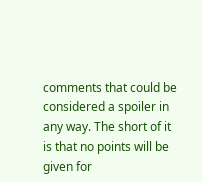comments that could be considered a spoiler in any way. The short of it is that no points will be given for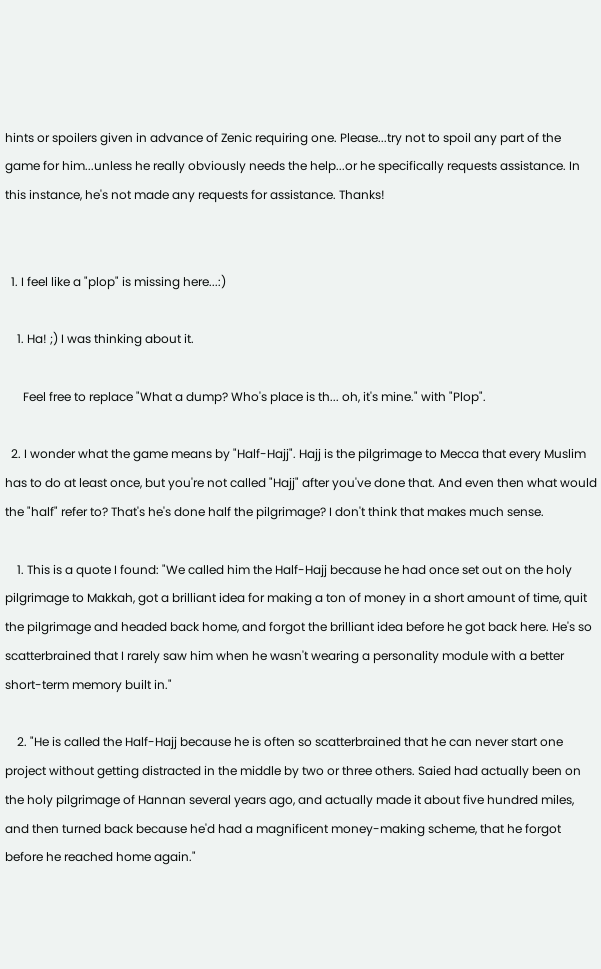hints or spoilers given in advance of Zenic requiring one. Please...try not to spoil any part of the game for him...unless he really obviously needs the help...or he specifically requests assistance. In this instance, he's not made any requests for assistance. Thanks!


  1. I feel like a "plop" is missing here...:)

    1. Ha! ;) I was thinking about it.

      Feel free to replace "What a dump? Who's place is th... oh, it's mine." with "Plop".

  2. I wonder what the game means by "Half-Hajj". Hajj is the pilgrimage to Mecca that every Muslim has to do at least once, but you're not called "Hajj" after you've done that. And even then what would the "half" refer to? That's he's done half the pilgrimage? I don't think that makes much sense.

    1. This is a quote I found: "We called him the Half-Hajj because he had once set out on the holy pilgrimage to Makkah, got a brilliant idea for making a ton of money in a short amount of time, quit the pilgrimage and headed back home, and forgot the brilliant idea before he got back here. He's so scatterbrained that I rarely saw him when he wasn't wearing a personality module with a better short-term memory built in."

    2. "He is called the Half-Hajj because he is often so scatterbrained that he can never start one project without getting distracted in the middle by two or three others. Saied had actually been on the holy pilgrimage of Hannan several years ago, and actually made it about five hundred miles, and then turned back because he'd had a magnificent money-making scheme, that he forgot before he reached home again."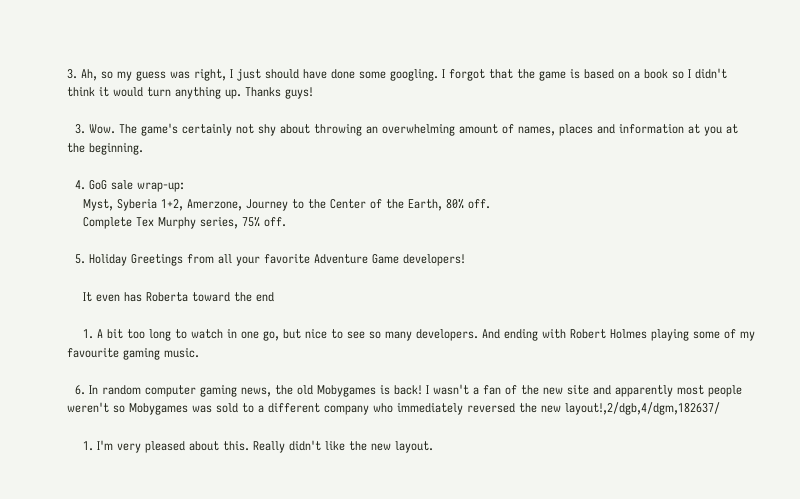3. Ah, so my guess was right, I just should have done some googling. I forgot that the game is based on a book so I didn't think it would turn anything up. Thanks guys!

  3. Wow. The game's certainly not shy about throwing an overwhelming amount of names, places and information at you at the beginning.

  4. GoG sale wrap-up:
    Myst, Syberia 1+2, Amerzone, Journey to the Center of the Earth, 80% off.
    Complete Tex Murphy series, 75% off.

  5. Holiday Greetings from all your favorite Adventure Game developers!

    It even has Roberta toward the end

    1. A bit too long to watch in one go, but nice to see so many developers. And ending with Robert Holmes playing some of my favourite gaming music.

  6. In random computer gaming news, the old Mobygames is back! I wasn't a fan of the new site and apparently most people weren't so Mobygames was sold to a different company who immediately reversed the new layout!,2/dgb,4/dgm,182637/

    1. I'm very pleased about this. Really didn't like the new layout.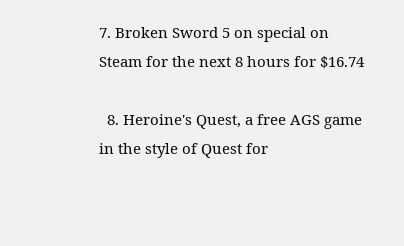7. Broken Sword 5 on special on Steam for the next 8 hours for $16.74

  8. Heroine's Quest, a free AGS game in the style of Quest for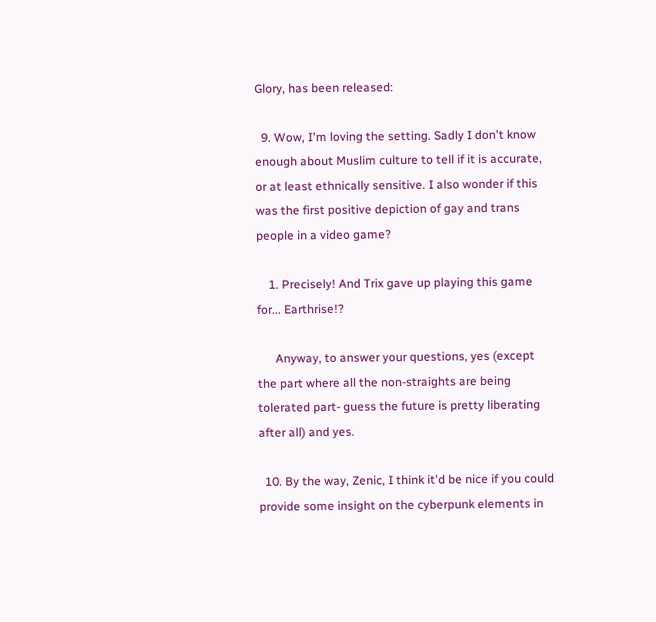Glory, has been released:

  9. Wow, I'm loving the setting. Sadly I don't know enough about Muslim culture to tell if it is accurate, or at least ethnically sensitive. I also wonder if this was the first positive depiction of gay and trans people in a video game?

    1. Precisely! And Trix gave up playing this game for... Earthrise!?

      Anyway, to answer your questions, yes (except the part where all the non-straights are being tolerated part- guess the future is pretty liberating after all) and yes.

  10. By the way, Zenic, I think it'd be nice if you could provide some insight on the cyberpunk elements in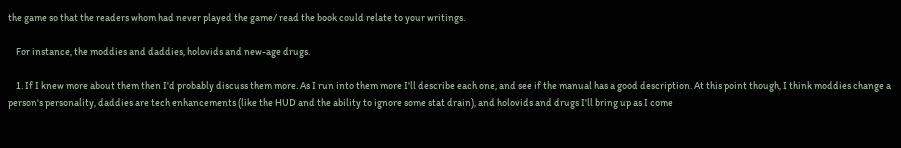the game so that the readers whom had never played the game/ read the book could relate to your writings.

    For instance, the moddies and daddies, holovids and new-age drugs.

    1. If I knew more about them then I'd probably discuss them more. As I run into them more I'll describe each one, and see if the manual has a good description. At this point though, I think moddies change a person's personality, daddies are tech enhancements (like the HUD and the ability to ignore some stat drain), and holovids and drugs I'll bring up as I come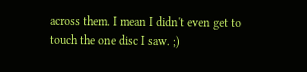across them. I mean I didn't even get to touch the one disc I saw. ;)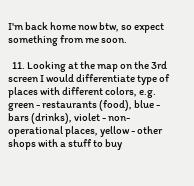I'm back home now btw, so expect something from me soon.

  11. Looking at the map on the 3rd screen I would differentiate type of places with different colors, e.g. green - restaurants (food), blue - bars (drinks), violet - non-operational places, yellow - other shops with a stuff to buy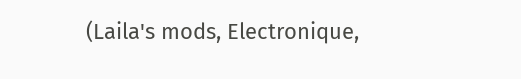(Laila's mods, Electronique,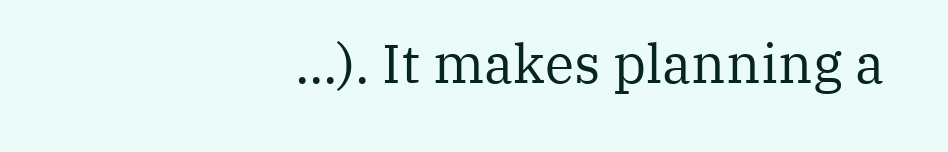...). It makes planning a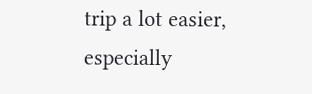trip a lot easier, especially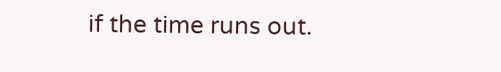if the time runs out.